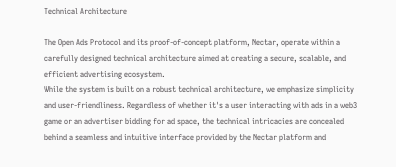Technical Architecture

The Open Ads Protocol and its proof-of-concept platform, Nectar, operate within a carefully designed technical architecture aimed at creating a secure, scalable, and efficient advertising ecosystem.
While the system is built on a robust technical architecture, we emphasize simplicity and user-friendliness. Regardless of whether it's a user interacting with ads in a web3 game or an advertiser bidding for ad space, the technical intricacies are concealed behind a seamless and intuitive interface provided by the Nectar platform and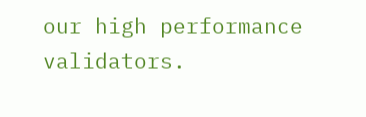our high performance validators.